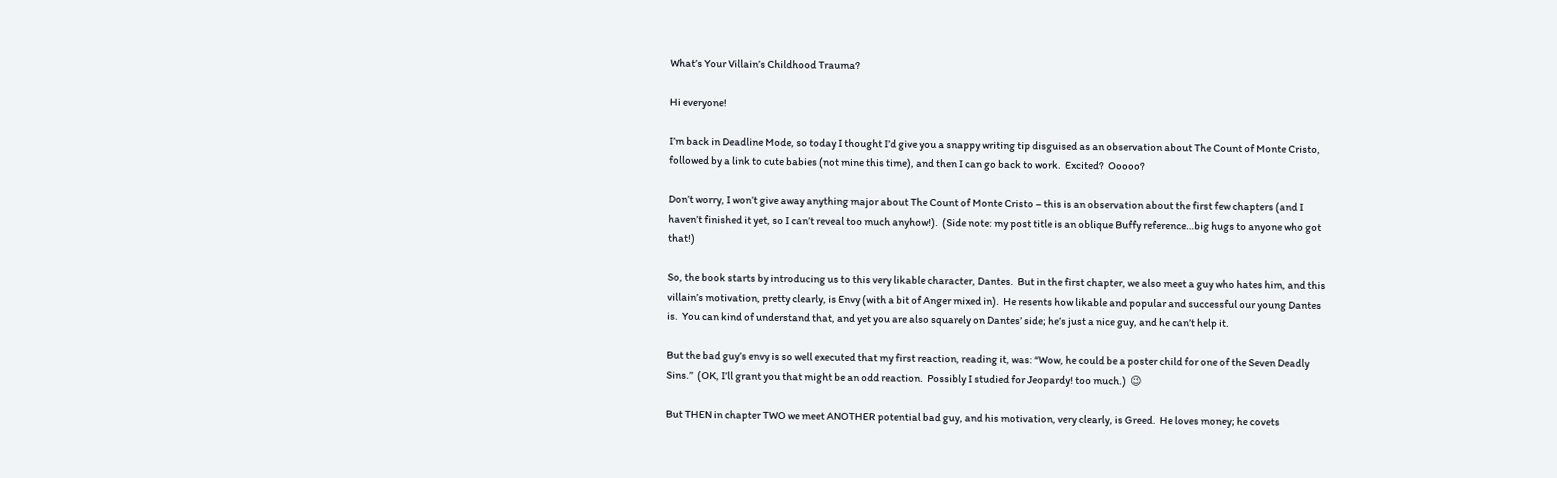What’s Your Villain’s Childhood Trauma?

Hi everyone!

I’m back in Deadline Mode, so today I thought I’d give you a snappy writing tip disguised as an observation about The Count of Monte Cristo, followed by a link to cute babies (not mine this time), and then I can go back to work.  Excited?  Ooooo?

Don’t worry, I won’t give away anything major about The Count of Monte Cristo – this is an observation about the first few chapters (and I haven’t finished it yet, so I can’t reveal too much anyhow!).  (Side note: my post title is an oblique Buffy reference…big hugs to anyone who got that!)

So, the book starts by introducing us to this very likable character, Dantes.  But in the first chapter, we also meet a guy who hates him, and this villain’s motivation, pretty clearly, is Envy (with a bit of Anger mixed in).  He resents how likable and popular and successful our young Dantes is.  You can kind of understand that, and yet you are also squarely on Dantes’ side; he’s just a nice guy, and he can’t help it.

But the bad guy’s envy is so well executed that my first reaction, reading it, was: “Wow, he could be a poster child for one of the Seven Deadly Sins.”  (OK, I’ll grant you that might be an odd reaction.  Possibly I studied for Jeopardy! too much.)  😉

But THEN in chapter TWO we meet ANOTHER potential bad guy, and his motivation, very clearly, is Greed.  He loves money; he covets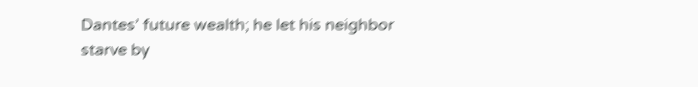Dantes’ future wealth; he let his neighbor starve by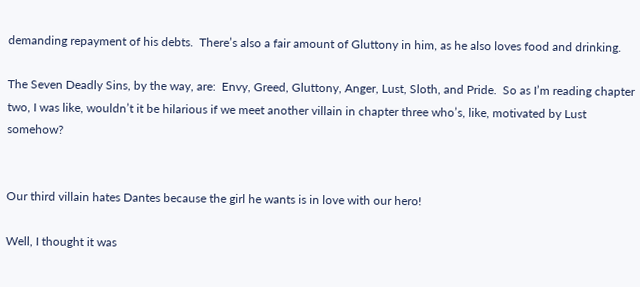demanding repayment of his debts.  There’s also a fair amount of Gluttony in him, as he also loves food and drinking.

The Seven Deadly Sins, by the way, are:  Envy, Greed, Gluttony, Anger, Lust, Sloth, and Pride.  So as I’m reading chapter two, I was like, wouldn’t it be hilarious if we meet another villain in chapter three who’s, like, motivated by Lust somehow?


Our third villain hates Dantes because the girl he wants is in love with our hero!

Well, I thought it was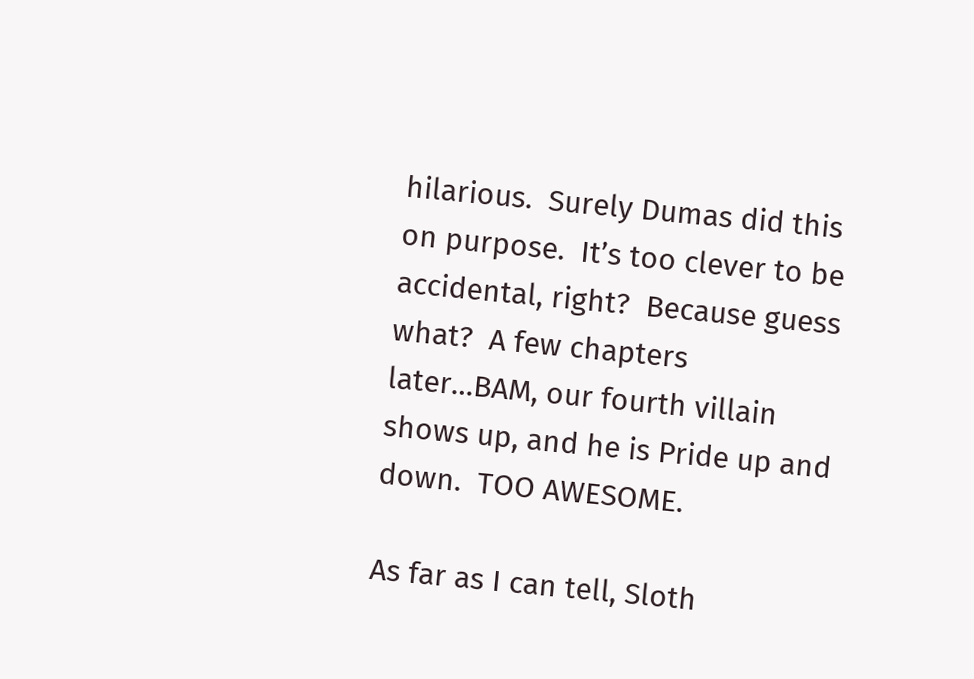hilarious.  Surely Dumas did this on purpose.  It’s too clever to be accidental, right?  Because guess what?  A few chapters later…BAM, our fourth villain shows up, and he is Pride up and down.  TOO AWESOME.

As far as I can tell, Sloth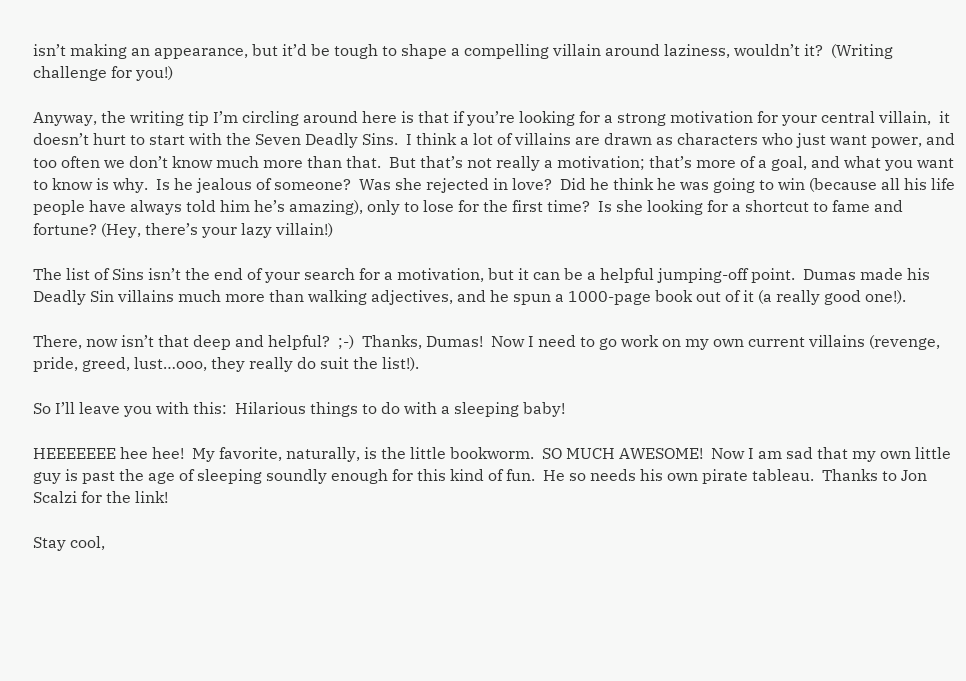isn’t making an appearance, but it’d be tough to shape a compelling villain around laziness, wouldn’t it?  (Writing challenge for you!)

Anyway, the writing tip I’m circling around here is that if you’re looking for a strong motivation for your central villain,  it doesn’t hurt to start with the Seven Deadly Sins.  I think a lot of villains are drawn as characters who just want power, and too often we don’t know much more than that.  But that’s not really a motivation; that’s more of a goal, and what you want to know is why.  Is he jealous of someone?  Was she rejected in love?  Did he think he was going to win (because all his life people have always told him he’s amazing), only to lose for the first time?  Is she looking for a shortcut to fame and fortune? (Hey, there’s your lazy villain!)

The list of Sins isn’t the end of your search for a motivation, but it can be a helpful jumping-off point.  Dumas made his Deadly Sin villains much more than walking adjectives, and he spun a 1000-page book out of it (a really good one!).

There, now isn’t that deep and helpful?  ;-)  Thanks, Dumas!  Now I need to go work on my own current villains (revenge, pride, greed, lust…ooo, they really do suit the list!).

So I’ll leave you with this:  Hilarious things to do with a sleeping baby!

HEEEEEEE hee hee!  My favorite, naturally, is the little bookworm.  SO MUCH AWESOME!  Now I am sad that my own little guy is past the age of sleeping soundly enough for this kind of fun.  He so needs his own pirate tableau.  Thanks to Jon Scalzi for the link!

Stay cool,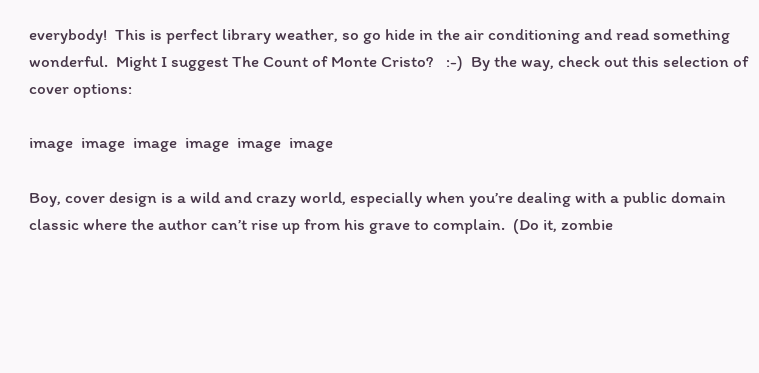everybody!  This is perfect library weather, so go hide in the air conditioning and read something wonderful.  Might I suggest The Count of Monte Cristo?   :-)  By the way, check out this selection of cover options:

image  image  image  image  image  image

Boy, cover design is a wild and crazy world, especially when you’re dealing with a public domain classic where the author can’t rise up from his grave to complain.  (Do it, zombie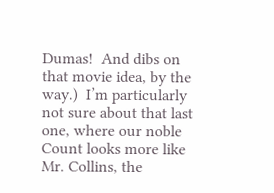Dumas!  And dibs on that movie idea, by the way.)  I’m particularly not sure about that last one, where our noble Count looks more like Mr. Collins, the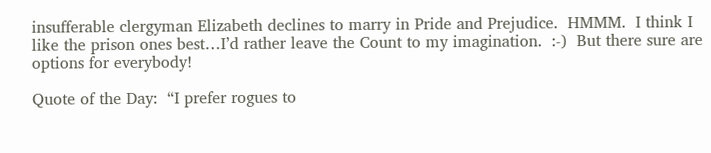insufferable clergyman Elizabeth declines to marry in Pride and Prejudice.  HMMM.  I think I like the prison ones best…I’d rather leave the Count to my imagination.  :-)  But there sure are options for everybody!

Quote of the Day:  “I prefer rogues to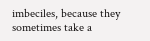imbeciles, because they sometimes take a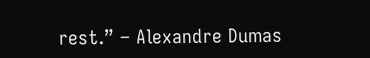rest.” – Alexandre Dumas